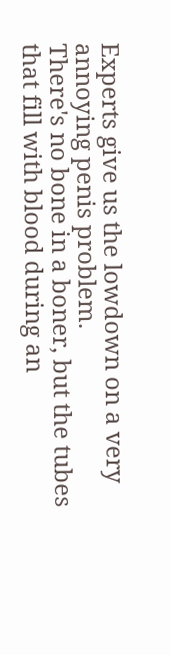Experts give us the lowdown on a very annoying penis problem.
There's no bone in a boner, but the tubes that fill with blood during an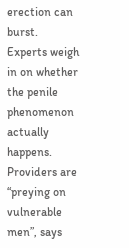erection can burst.
Experts weigh in on whether the penile phenomenon actually happens.
Providers are “preying on vulnerable men”, says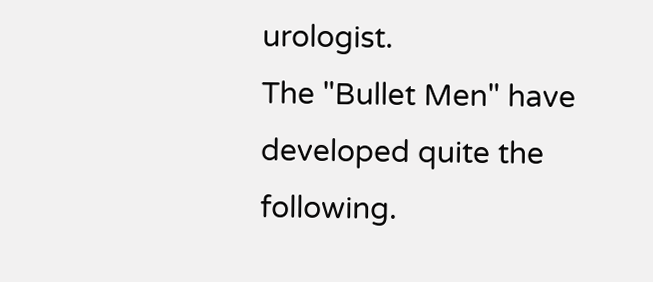urologist.
The "Bullet Men" have developed quite the following.